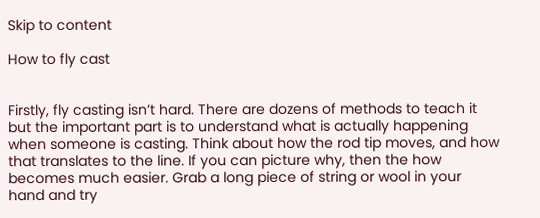Skip to content

How to fly cast


Firstly, fly casting isn’t hard. There are dozens of methods to teach it but the important part is to understand what is actually happening when someone is casting. Think about how the rod tip moves, and how that translates to the line. If you can picture why, then the how becomes much easier. Grab a long piece of string or wool in your hand and try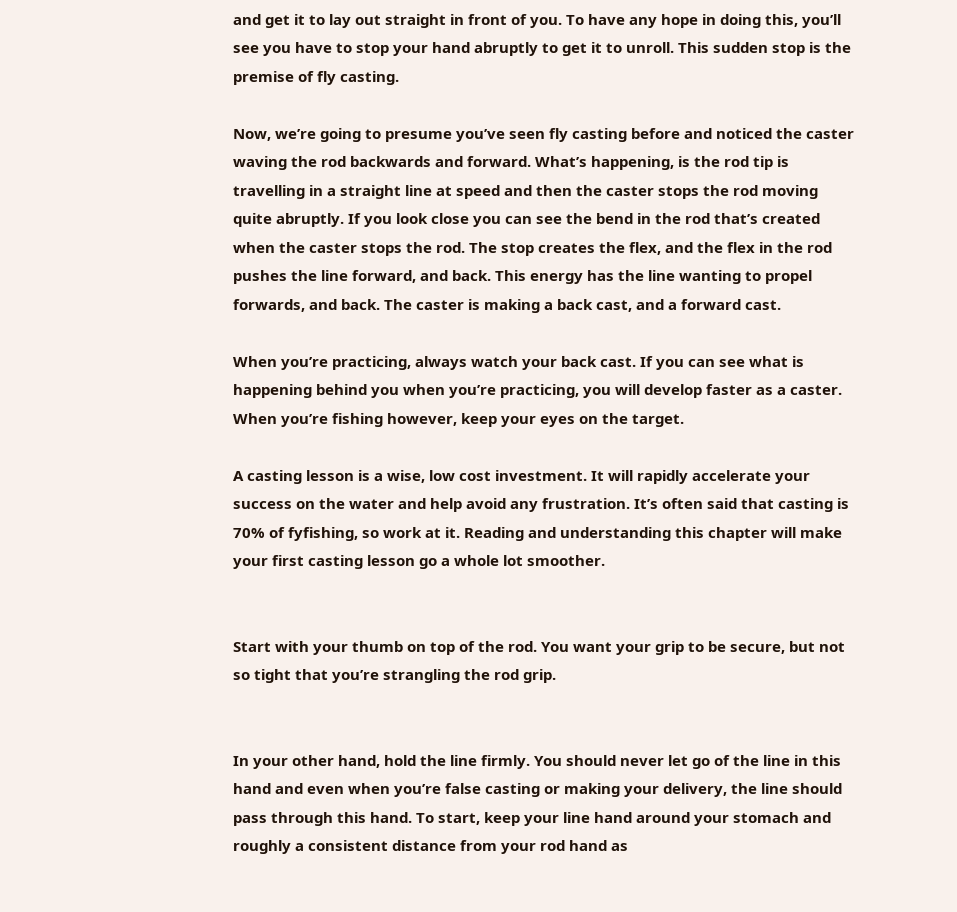and get it to lay out straight in front of you. To have any hope in doing this, you’ll see you have to stop your hand abruptly to get it to unroll. This sudden stop is the premise of fly casting.

Now, we’re going to presume you’ve seen fly casting before and noticed the caster waving the rod backwards and forward. What’s happening, is the rod tip is travelling in a straight line at speed and then the caster stops the rod moving quite abruptly. If you look close you can see the bend in the rod that’s created when the caster stops the rod. The stop creates the flex, and the flex in the rod pushes the line forward, and back. This energy has the line wanting to propel forwards, and back. The caster is making a back cast, and a forward cast.

When you’re practicing, always watch your back cast. If you can see what is happening behind you when you’re practicing, you will develop faster as a caster. When you’re fishing however, keep your eyes on the target.

A casting lesson is a wise, low cost investment. It will rapidly accelerate your success on the water and help avoid any frustration. It’s often said that casting is 70% of fyfishing, so work at it. Reading and understanding this chapter will make your first casting lesson go a whole lot smoother.


Start with your thumb on top of the rod. You want your grip to be secure, but not so tight that you’re strangling the rod grip.


In your other hand, hold the line firmly. You should never let go of the line in this hand and even when you’re false casting or making your delivery, the line should pass through this hand. To start, keep your line hand around your stomach and roughly a consistent distance from your rod hand as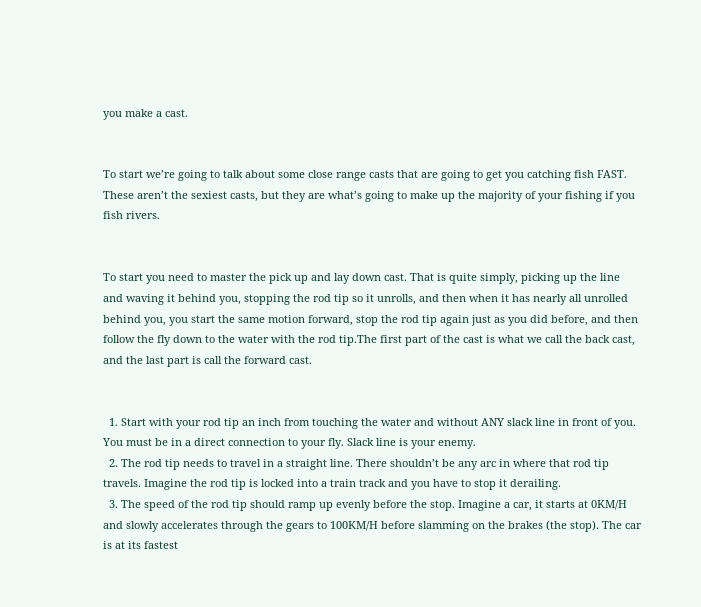you make a cast.


To start we’re going to talk about some close range casts that are going to get you catching fish FAST. These aren’t the sexiest casts, but they are what’s going to make up the majority of your fishing if you fish rivers.


To start you need to master the pick up and lay down cast. That is quite simply, picking up the line and waving it behind you, stopping the rod tip so it unrolls, and then when it has nearly all unrolled behind you, you start the same motion forward, stop the rod tip again just as you did before, and then follow the fly down to the water with the rod tip.The first part of the cast is what we call the back cast, and the last part is call the forward cast.


  1. Start with your rod tip an inch from touching the water and without ANY slack line in front of you. You must be in a direct connection to your fly. Slack line is your enemy.
  2. The rod tip needs to travel in a straight line. There shouldn’t be any arc in where that rod tip travels. Imagine the rod tip is locked into a train track and you have to stop it derailing.
  3. The speed of the rod tip should ramp up evenly before the stop. Imagine a car, it starts at 0KM/H and slowly accelerates through the gears to 100KM/H before slamming on the brakes (the stop). The car is at its fastest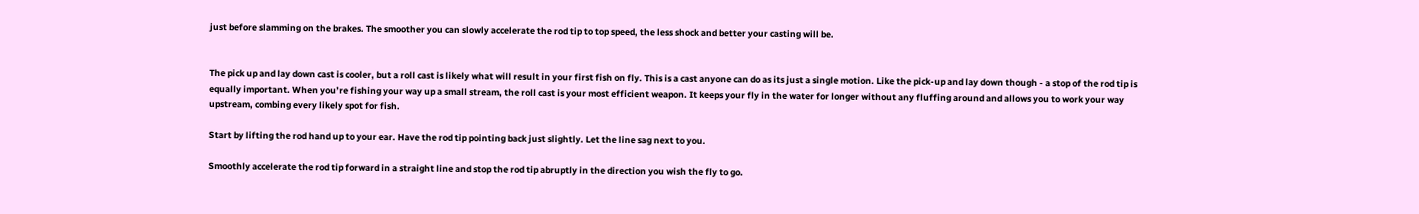just before slamming on the brakes. The smoother you can slowly accelerate the rod tip to top speed, the less shock and better your casting will be.


The pick up and lay down cast is cooler, but a roll cast is likely what will result in your first fish on fly. This is a cast anyone can do as its just a single motion. Like the pick-up and lay down though - a stop of the rod tip is equally important. When you’re fishing your way up a small stream, the roll cast is your most efficient weapon. It keeps your fly in the water for longer without any fluffing around and allows you to work your way upstream, combing every likely spot for fish.

Start by lifting the rod hand up to your ear. Have the rod tip pointing back just slightly. Let the line sag next to you.

Smoothly accelerate the rod tip forward in a straight line and stop the rod tip abruptly in the direction you wish the fly to go.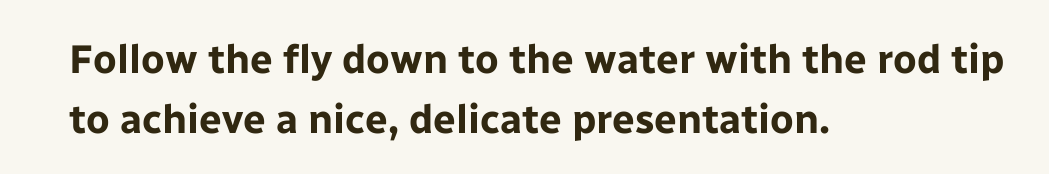Follow the fly down to the water with the rod tip to achieve a nice, delicate presentation.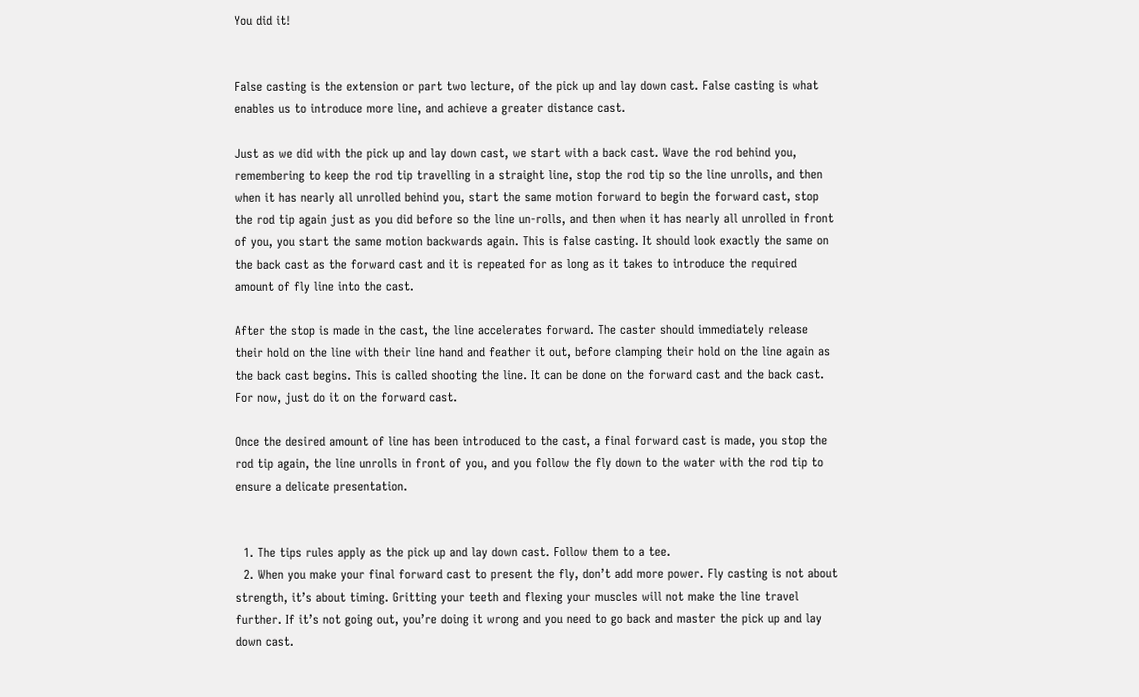You did it!


False casting is the extension or part two lecture, of the pick up and lay down cast. False casting is what enables us to introduce more line, and achieve a greater distance cast.

Just as we did with the pick up and lay down cast, we start with a back cast. Wave the rod behind you, remembering to keep the rod tip travelling in a straight line, stop the rod tip so the line unrolls, and then when it has nearly all unrolled behind you, start the same motion forward to begin the forward cast, stop the rod tip again just as you did before so the line un-rolls, and then when it has nearly all unrolled in front of you, you start the same motion backwards again. This is false casting. It should look exactly the same on the back cast as the forward cast and it is repeated for as long as it takes to introduce the required amount of fly line into the cast.

After the stop is made in the cast, the line accelerates forward. The caster should immediately release their hold on the line with their line hand and feather it out, before clamping their hold on the line again as the back cast begins. This is called shooting the line. It can be done on the forward cast and the back cast. For now, just do it on the forward cast.

Once the desired amount of line has been introduced to the cast, a final forward cast is made, you stop the rod tip again, the line unrolls in front of you, and you follow the fly down to the water with the rod tip to ensure a delicate presentation.


  1. The tips rules apply as the pick up and lay down cast. Follow them to a tee.
  2. When you make your final forward cast to present the fly, don’t add more power. Fly casting is not about strength, it’s about timing. Gritting your teeth and flexing your muscles will not make the line travel further. If it’s not going out, you’re doing it wrong and you need to go back and master the pick up and lay down cast.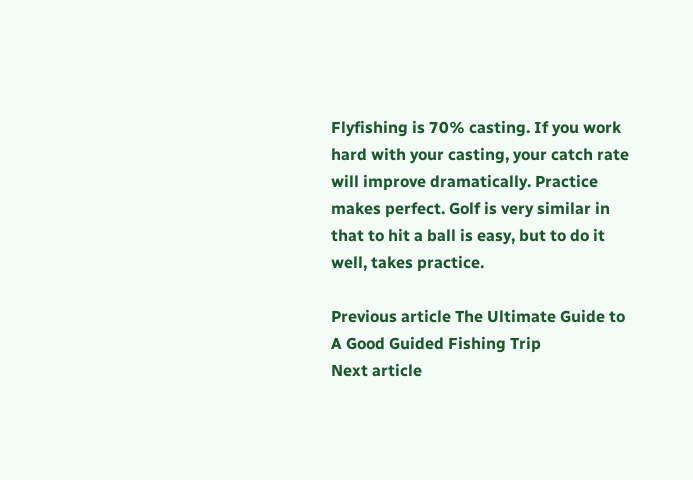Flyfishing is 70% casting. If you work hard with your casting, your catch rate will improve dramatically. Practice makes perfect. Golf is very similar in that to hit a ball is easy, but to do it well, takes practice.

Previous article The Ultimate Guide to A Good Guided Fishing Trip
Next article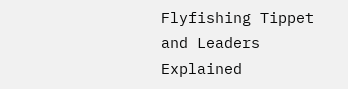Flyfishing Tippet and Leaders Explained